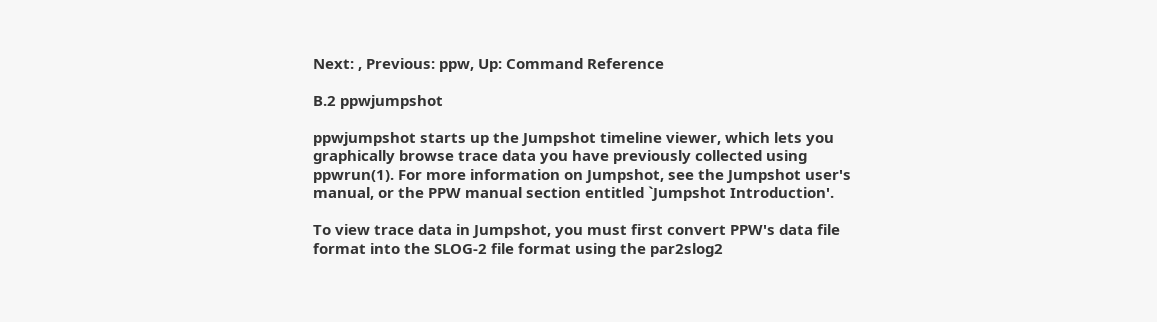Next: , Previous: ppw, Up: Command Reference

B.2 ppwjumpshot

ppwjumpshot starts up the Jumpshot timeline viewer, which lets you graphically browse trace data you have previously collected using ppwrun(1). For more information on Jumpshot, see the Jumpshot user's manual, or the PPW manual section entitled `Jumpshot Introduction'.

To view trace data in Jumpshot, you must first convert PPW's data file format into the SLOG-2 file format using the par2slog2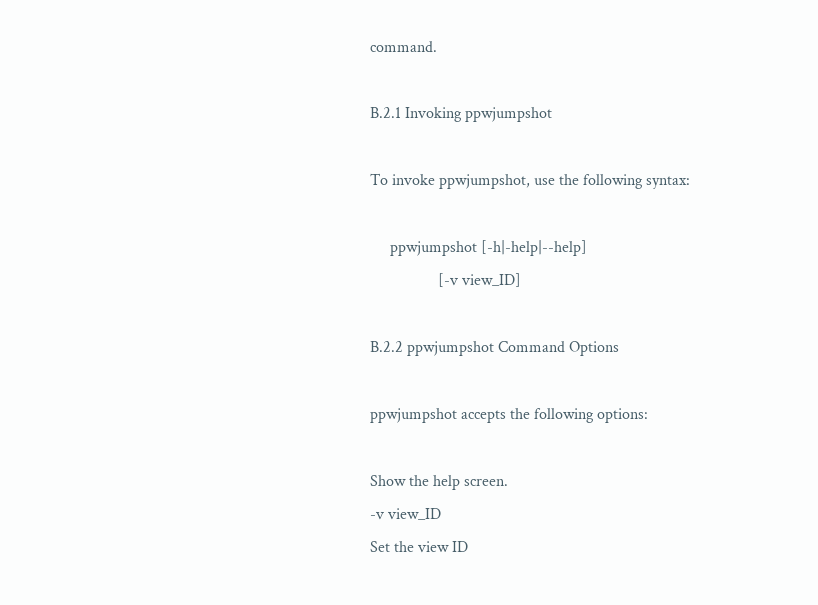command.

B.2.1 Invoking ppwjumpshot

To invoke ppwjumpshot, use the following syntax:

     ppwjumpshot [-h|-help|--help]
                 [-v view_ID]

B.2.2 ppwjumpshot Command Options

ppwjumpshot accepts the following options:

Show the help screen.
-v view_ID
Set the view ID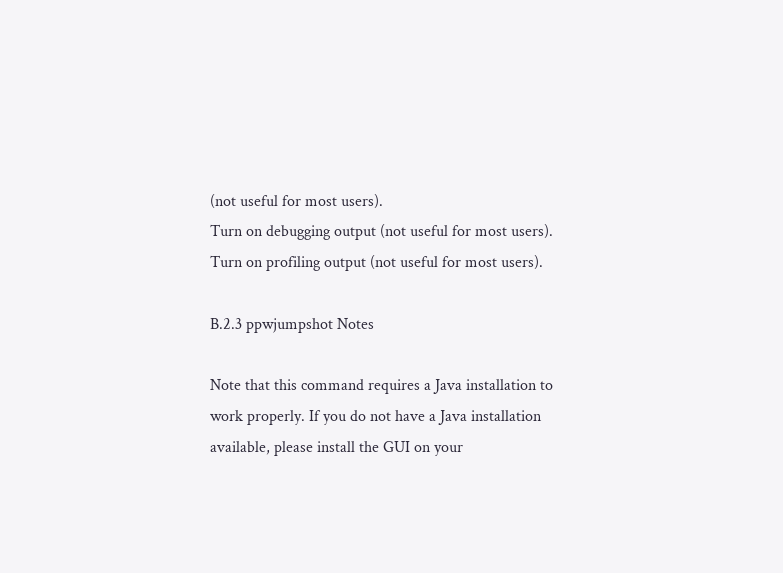(not useful for most users).
Turn on debugging output (not useful for most users).
Turn on profiling output (not useful for most users).

B.2.3 ppwjumpshot Notes

Note that this command requires a Java installation to work properly. If you do not have a Java installation available, please install the GUI on your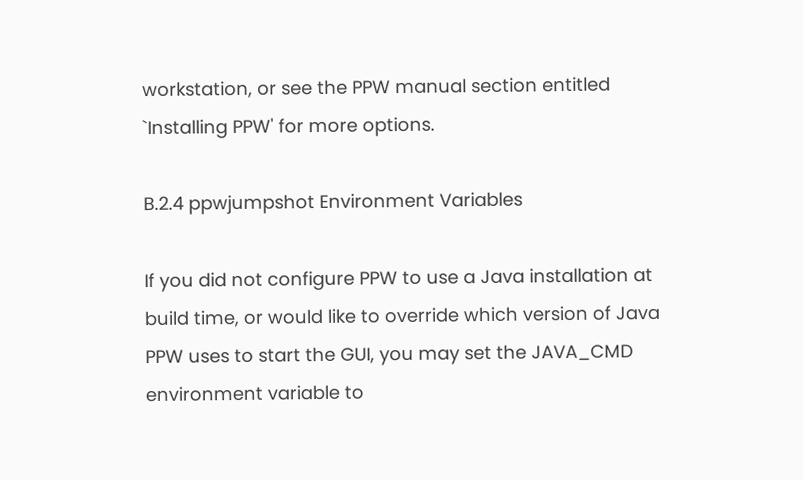workstation, or see the PPW manual section entitled `Installing PPW' for more options.

B.2.4 ppwjumpshot Environment Variables

If you did not configure PPW to use a Java installation at build time, or would like to override which version of Java PPW uses to start the GUI, you may set the JAVA_CMD environment variable to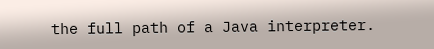the full path of a Java interpreter.